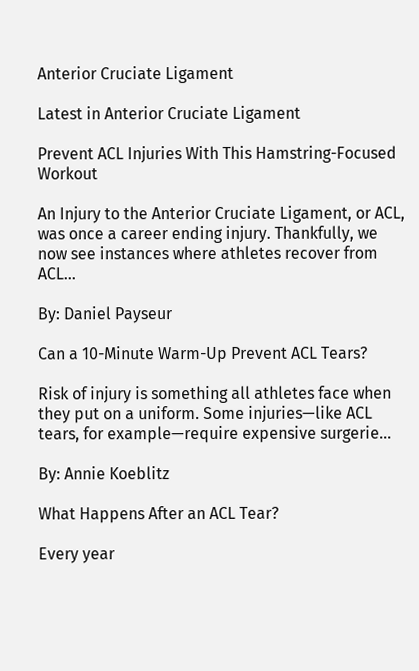Anterior Cruciate Ligament

Latest in Anterior Cruciate Ligament

Prevent ACL Injuries With This Hamstring-Focused Workout

An Injury to the Anterior Cruciate Ligament, or ACL, was once a career ending injury. Thankfully, we now see instances where athletes recover from ACL...

By: Daniel Payseur

Can a 10-Minute Warm-Up Prevent ACL Tears?

Risk of injury is something all athletes face when they put on a uniform. Some injuries—like ACL tears, for example—require expensive surgerie...

By: Annie Koeblitz

What Happens After an ACL Tear?

Every year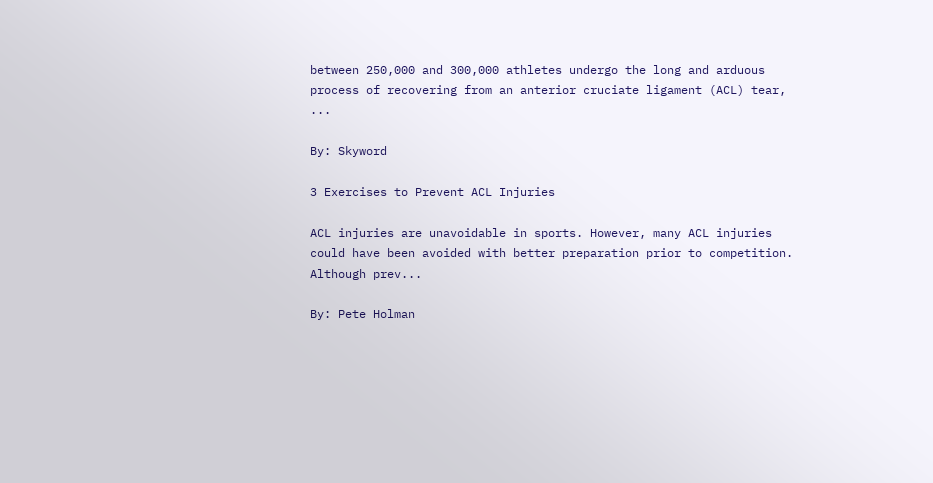between 250,000 and 300,000 athletes undergo the long and arduous process of recovering from an anterior cruciate ligament (ACL) tear, ...

By: Skyword

3 Exercises to Prevent ACL Injuries

ACL injuries are unavoidable in sports. However, many ACL injuries could have been avoided with better preparation prior to competition. Although prev...

By: Pete Holman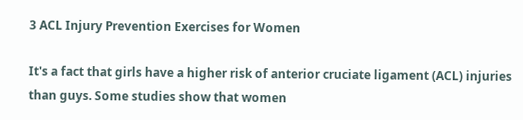3 ACL Injury Prevention Exercises for Women

It's a fact that girls have a higher risk of anterior cruciate ligament (ACL) injuries than guys. Some studies show that women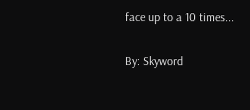face up to a 10 times...

By: Skyword